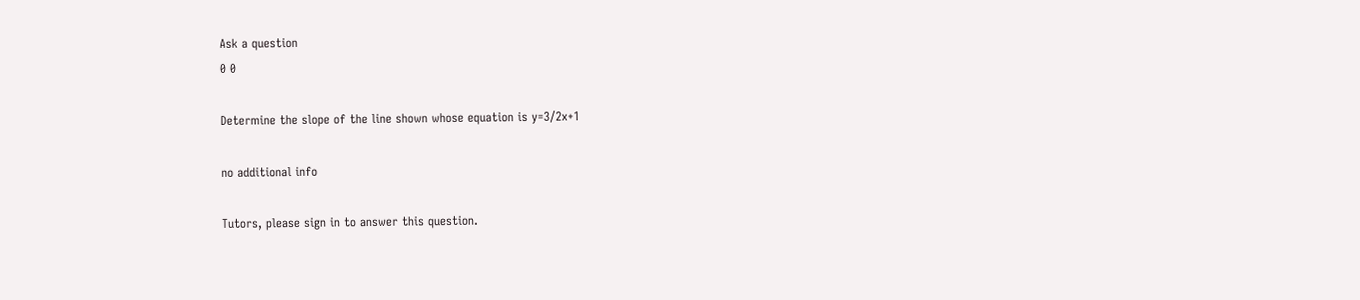Ask a question
0 0

Determine the slope of the line shown whose equation is y=3/2x+1

no additional info

Tutors, please sign in to answer this question.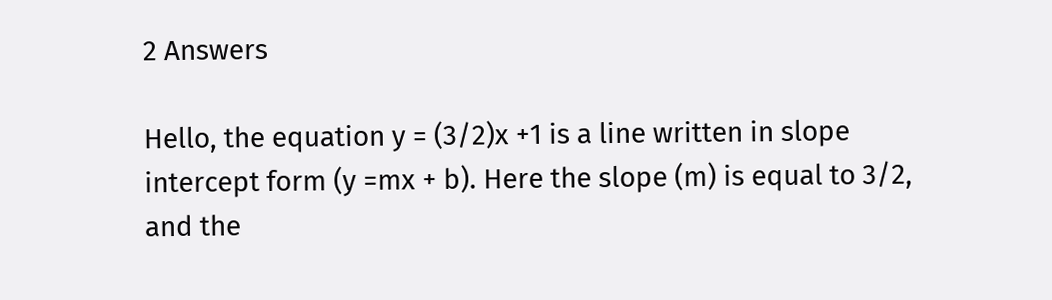2 Answers

Hello, the equation y = (3/2)x +1 is a line written in slope intercept form (y =mx + b). Here the slope (m) is equal to 3/2, and the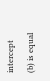intercept (b) is equal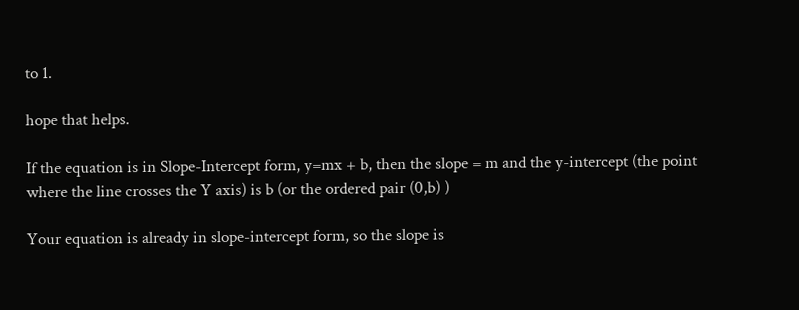to 1.

hope that helps.

If the equation is in Slope-Intercept form, y=mx + b, then the slope = m and the y-intercept (the point where the line crosses the Y axis) is b (or the ordered pair (0,b) )

Your equation is already in slope-intercept form, so the slope is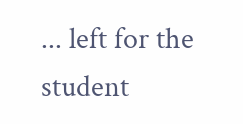... left for the student